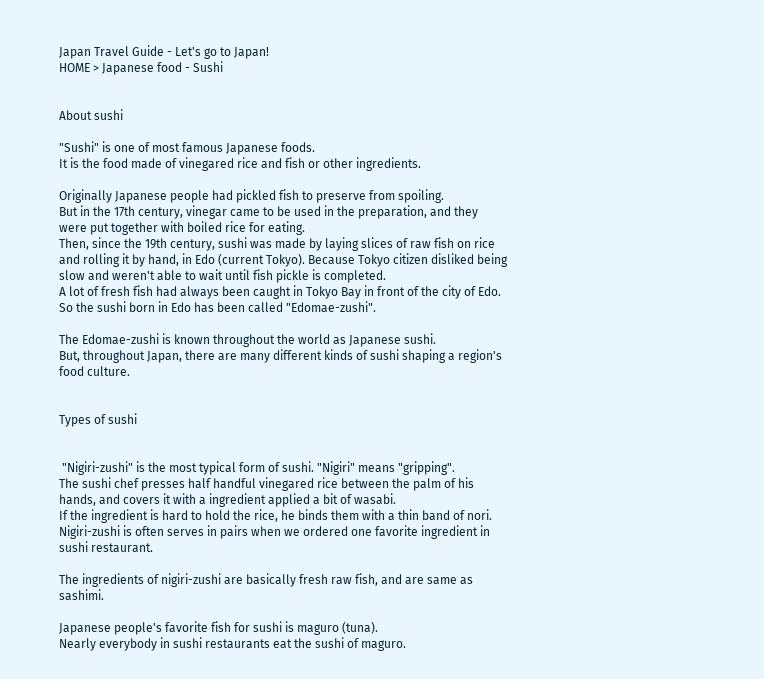Japan Travel Guide - Let's go to Japan!
HOME > Japanese food - Sushi


About sushi

"Sushi" is one of most famous Japanese foods.
It is the food made of vinegared rice and fish or other ingredients.

Originally Japanese people had pickled fish to preserve from spoiling.
But in the 17th century, vinegar came to be used in the preparation, and they were put together with boiled rice for eating.
Then, since the 19th century, sushi was made by laying slices of raw fish on rice and rolling it by hand, in Edo (current Tokyo). Because Tokyo citizen disliked being slow and weren't able to wait until fish pickle is completed.
A lot of fresh fish had always been caught in Tokyo Bay in front of the city of Edo.
So the sushi born in Edo has been called "Edomae-zushi".

The Edomae-zushi is known throughout the world as Japanese sushi.
But, throughout Japan, there are many different kinds of sushi shaping a region's food culture.


Types of sushi


 "Nigiri-zushi" is the most typical form of sushi. "Nigiri" means "gripping".
The sushi chef presses half handful vinegared rice between the palm of his hands, and covers it with a ingredient applied a bit of wasabi.
If the ingredient is hard to hold the rice, he binds them with a thin band of nori.
Nigiri-zushi is often serves in pairs when we ordered one favorite ingredient in sushi restaurant.

The ingredients of nigiri-zushi are basically fresh raw fish, and are same as sashimi.

Japanese people's favorite fish for sushi is maguro (tuna).
Nearly everybody in sushi restaurants eat the sushi of maguro.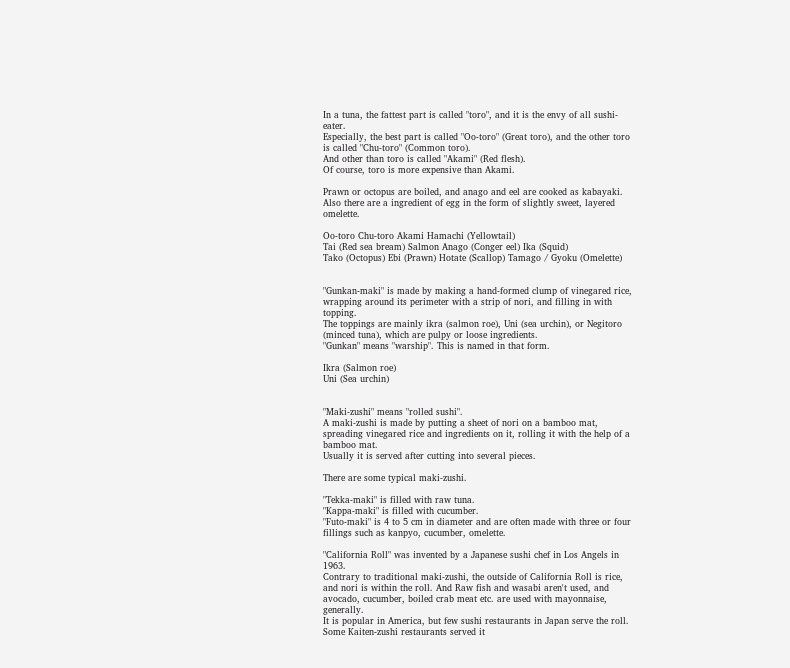In a tuna, the fattest part is called "toro", and it is the envy of all sushi-eater.
Especially, the best part is called "Oo-toro" (Great toro), and the other toro is called "Chu-toro" (Common toro).
And other than toro is called "Akami" (Red flesh).
Of course, toro is more expensive than Akami.

Prawn or octopus are boiled, and anago and eel are cooked as kabayaki.
Also there are a ingredient of egg in the form of slightly sweet, layered omelette.

Oo-toro Chu-toro Akami Hamachi (Yellowtail)
Tai (Red sea bream) Salmon Anago (Conger eel) Ika (Squid)
Tako (Octopus) Ebi (Prawn) Hotate (Scallop) Tamago / Gyoku (Omelette)


"Gunkan-maki" is made by making a hand-formed clump of vinegared rice, wrapping around its perimeter with a strip of nori, and filling in with topping.
The toppings are mainly ikra (salmon roe), Uni (sea urchin), or Negitoro (minced tuna), which are pulpy or loose ingredients.
"Gunkan" means "warship". This is named in that form.

Ikra (Salmon roe)
Uni (Sea urchin)


"Maki-zushi" means "rolled sushi".
A maki-zushi is made by putting a sheet of nori on a bamboo mat, spreading vinegared rice and ingredients on it, rolling it with the help of a bamboo mat.
Usually it is served after cutting into several pieces.

There are some typical maki-zushi.

"Tekka-maki" is filled with raw tuna.
"Kappa-maki" is filled with cucumber.
"Futo-maki" is 4 to 5 cm in diameter and are often made with three or four fillings such as kanpyo, cucumber, omelette.

"California Roll" was invented by a Japanese sushi chef in Los Angels in 1963.
Contrary to traditional maki-zushi, the outside of California Roll is rice, and nori is within the roll. And Raw fish and wasabi aren't used, and avocado, cucumber, boiled crab meat etc. are used with mayonnaise, generally.
It is popular in America, but few sushi restaurants in Japan serve the roll. Some Kaiten-zushi restaurants served it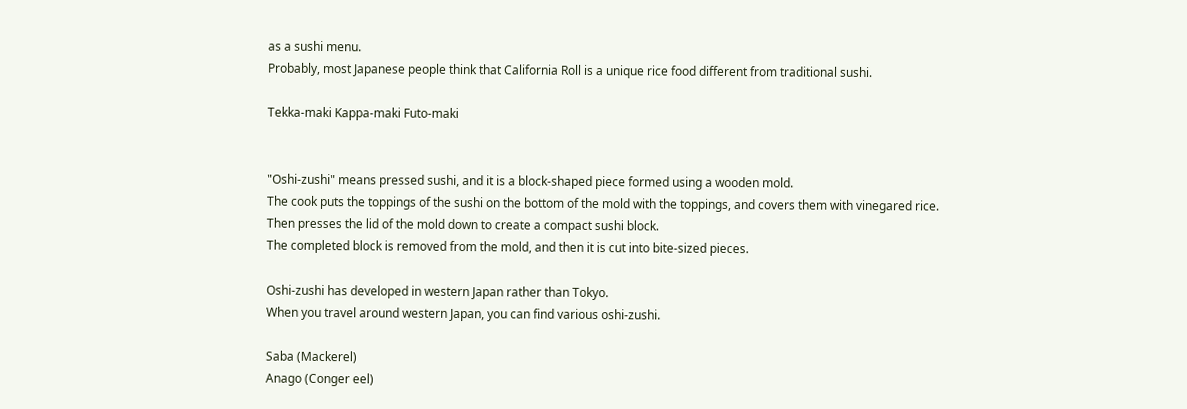as a sushi menu.
Probably, most Japanese people think that California Roll is a unique rice food different from traditional sushi.

Tekka-maki Kappa-maki Futo-maki


"Oshi-zushi" means pressed sushi, and it is a block-shaped piece formed using a wooden mold.
The cook puts the toppings of the sushi on the bottom of the mold with the toppings, and covers them with vinegared rice.
Then presses the lid of the mold down to create a compact sushi block.
The completed block is removed from the mold, and then it is cut into bite-sized pieces.

Oshi-zushi has developed in western Japan rather than Tokyo.
When you travel around western Japan, you can find various oshi-zushi.

Saba (Mackerel)
Anago (Conger eel)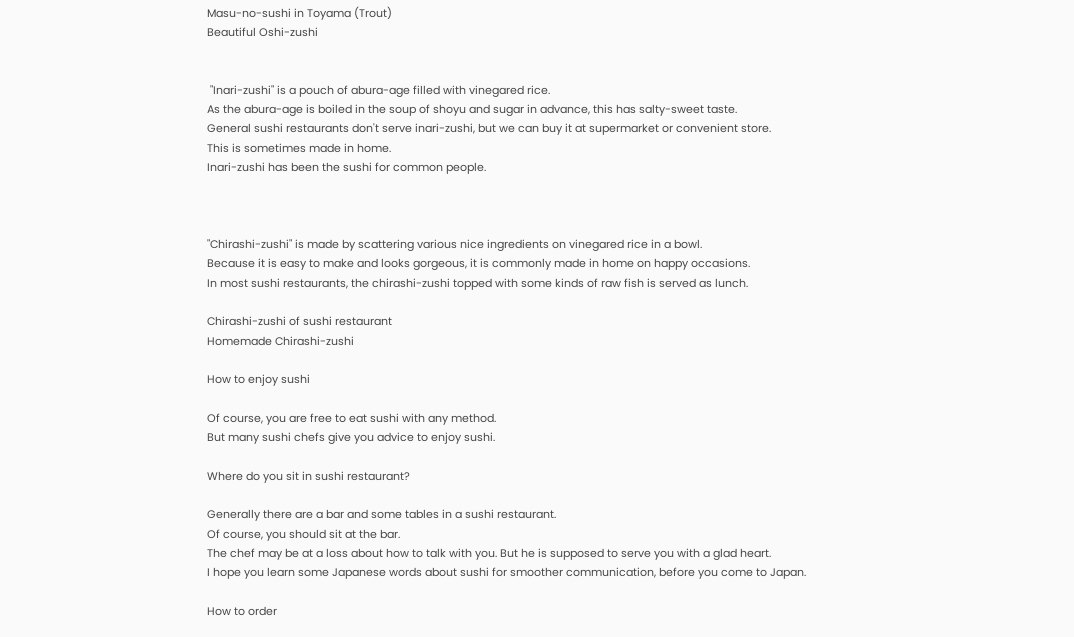Masu-no-sushi in Toyama (Trout)
Beautiful Oshi-zushi


 "Inari-zushi" is a pouch of abura-age filled with vinegared rice.
As the abura-age is boiled in the soup of shoyu and sugar in advance, this has salty-sweet taste.
General sushi restaurants don't serve inari-zushi, but we can buy it at supermarket or convenient store.
This is sometimes made in home.
Inari-zushi has been the sushi for common people.



"Chirashi-zushi" is made by scattering various nice ingredients on vinegared rice in a bowl.
Because it is easy to make and looks gorgeous, it is commonly made in home on happy occasions.
In most sushi restaurants, the chirashi-zushi topped with some kinds of raw fish is served as lunch.

Chirashi-zushi of sushi restaurant
Homemade Chirashi-zushi

How to enjoy sushi

Of course, you are free to eat sushi with any method.
But many sushi chefs give you advice to enjoy sushi.

Where do you sit in sushi restaurant?

Generally there are a bar and some tables in a sushi restaurant.
Of course, you should sit at the bar.
The chef may be at a loss about how to talk with you. But he is supposed to serve you with a glad heart.
I hope you learn some Japanese words about sushi for smoother communication, before you come to Japan.

How to order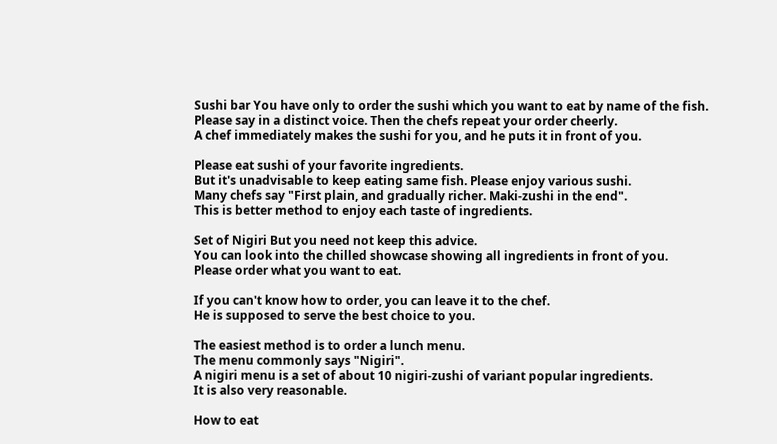Sushi bar You have only to order the sushi which you want to eat by name of the fish.
Please say in a distinct voice. Then the chefs repeat your order cheerly.
A chef immediately makes the sushi for you, and he puts it in front of you.

Please eat sushi of your favorite ingredients.
But it's unadvisable to keep eating same fish. Please enjoy various sushi.
Many chefs say "First plain, and gradually richer. Maki-zushi in the end".
This is better method to enjoy each taste of ingredients.

Set of Nigiri But you need not keep this advice.
You can look into the chilled showcase showing all ingredients in front of you.
Please order what you want to eat.

If you can't know how to order, you can leave it to the chef.
He is supposed to serve the best choice to you.

The easiest method is to order a lunch menu.
The menu commonly says "Nigiri".
A nigiri menu is a set of about 10 nigiri-zushi of variant popular ingredients.
It is also very reasonable.

How to eat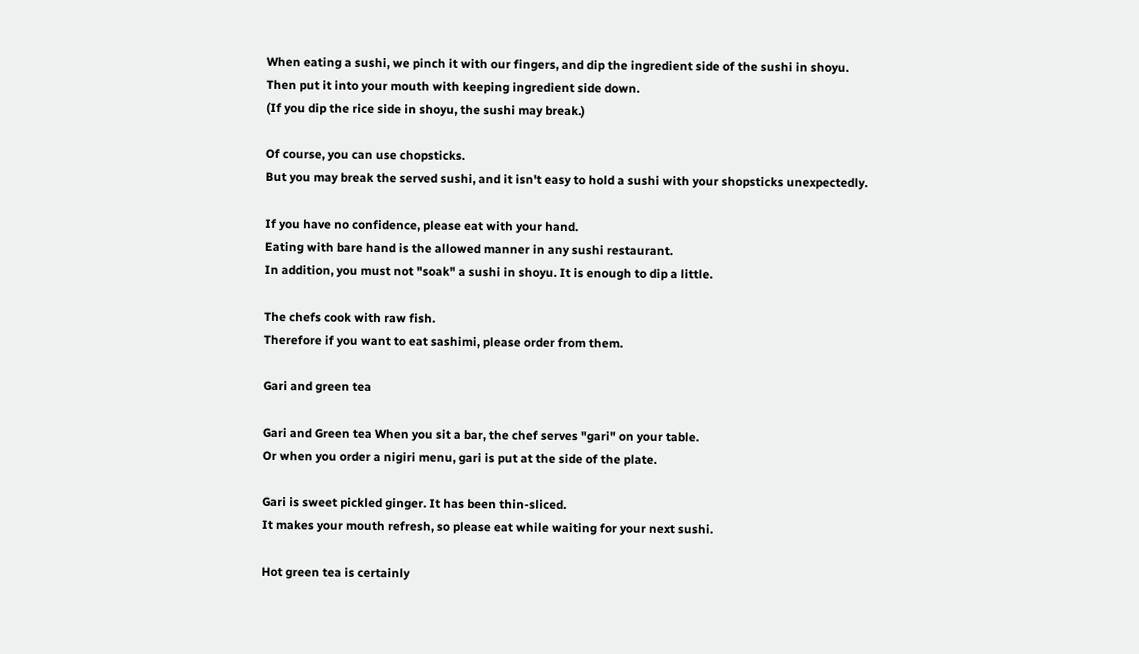When eating a sushi, we pinch it with our fingers, and dip the ingredient side of the sushi in shoyu.
Then put it into your mouth with keeping ingredient side down.
(If you dip the rice side in shoyu, the sushi may break.)

Of course, you can use chopsticks.
But you may break the served sushi, and it isn't easy to hold a sushi with your shopsticks unexpectedly.

If you have no confidence, please eat with your hand.
Eating with bare hand is the allowed manner in any sushi restaurant.
In addition, you must not "soak" a sushi in shoyu. It is enough to dip a little.

The chefs cook with raw fish.
Therefore if you want to eat sashimi, please order from them.

Gari and green tea

Gari and Green tea When you sit a bar, the chef serves "gari" on your table.
Or when you order a nigiri menu, gari is put at the side of the plate.

Gari is sweet pickled ginger. It has been thin-sliced.
It makes your mouth refresh, so please eat while waiting for your next sushi.

Hot green tea is certainly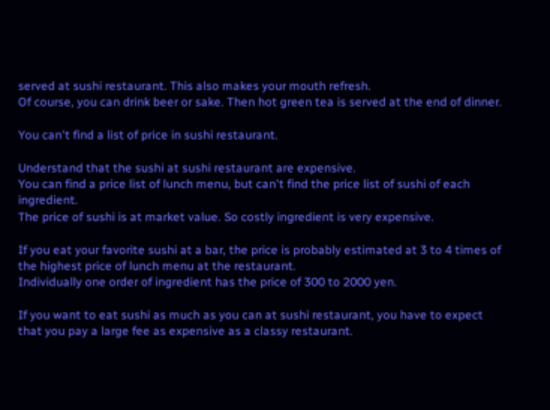served at sushi restaurant. This also makes your mouth refresh.
Of course, you can drink beer or sake. Then hot green tea is served at the end of dinner.

You can't find a list of price in sushi restaurant.

Understand that the sushi at sushi restaurant are expensive.
You can find a price list of lunch menu, but can't find the price list of sushi of each ingredient.
The price of sushi is at market value. So costly ingredient is very expensive.

If you eat your favorite sushi at a bar, the price is probably estimated at 3 to 4 times of the highest price of lunch menu at the restaurant.
Individually one order of ingredient has the price of 300 to 2000 yen.

If you want to eat sushi as much as you can at sushi restaurant, you have to expect that you pay a large fee as expensive as a classy restaurant.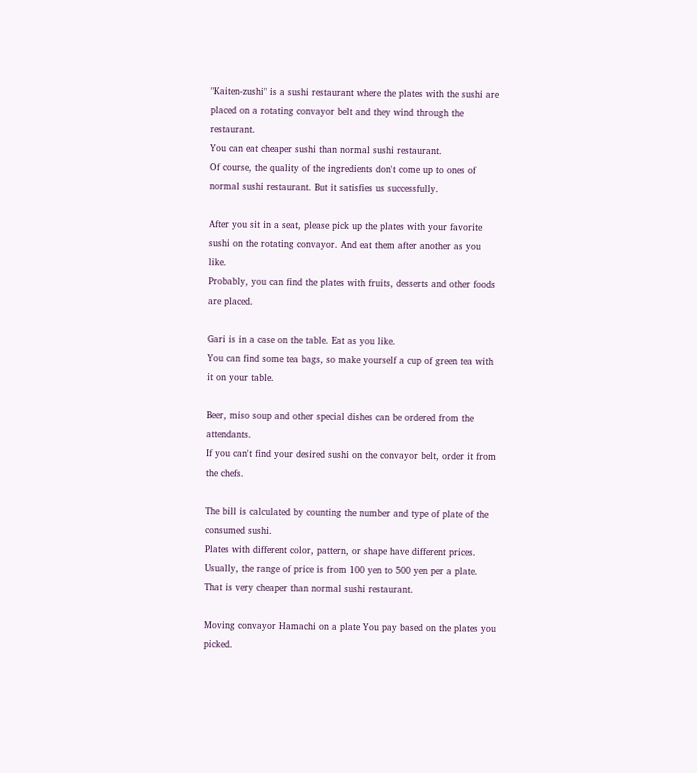"Kaiten-zushi" is a sushi restaurant where the plates with the sushi are placed on a rotating convayor belt and they wind through the restaurant.
You can eat cheaper sushi than normal sushi restaurant.
Of course, the quality of the ingredients don't come up to ones of normal sushi restaurant. But it satisfies us successfully.

After you sit in a seat, please pick up the plates with your favorite sushi on the rotating convayor. And eat them after another as you like.
Probably, you can find the plates with fruits, desserts and other foods are placed.

Gari is in a case on the table. Eat as you like.
You can find some tea bags, so make yourself a cup of green tea with it on your table.

Beer, miso soup and other special dishes can be ordered from the attendants.
If you can't find your desired sushi on the convayor belt, order it from the chefs.

The bill is calculated by counting the number and type of plate of the consumed sushi.
Plates with different color, pattern, or shape have different prices.
Usually, the range of price is from 100 yen to 500 yen per a plate. That is very cheaper than normal sushi restaurant.

Moving convayor Hamachi on a plate You pay based on the plates you picked.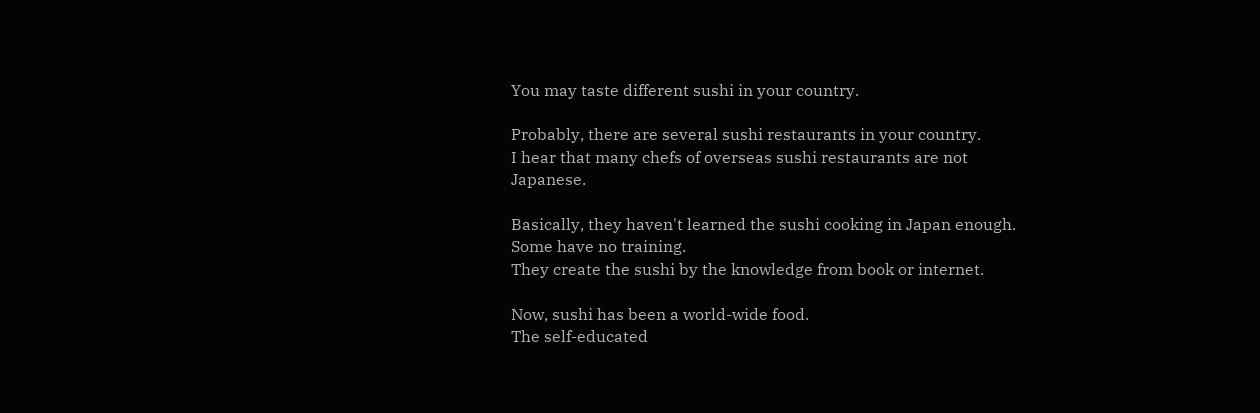You may taste different sushi in your country.

Probably, there are several sushi restaurants in your country.
I hear that many chefs of overseas sushi restaurants are not Japanese.

Basically, they haven't learned the sushi cooking in Japan enough. Some have no training.
They create the sushi by the knowledge from book or internet.

Now, sushi has been a world-wide food.
The self-educated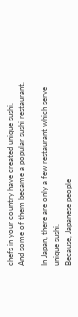chefs in your country have created unique sushi.
And some of them became a popular sushi restaurant.

In Japan, there are only a few restaurant which serve unique sushi.
Because, Japanese people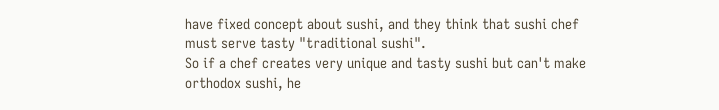have fixed concept about sushi, and they think that sushi chef must serve tasty "traditional sushi".
So if a chef creates very unique and tasty sushi but can't make orthodox sushi, he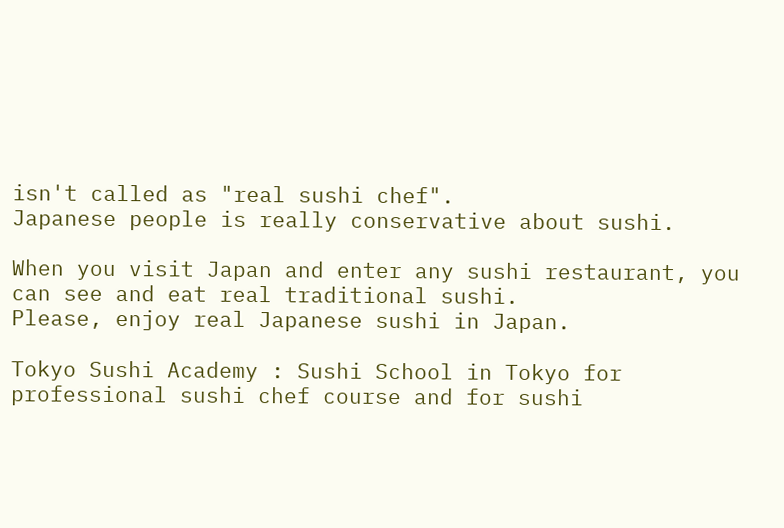isn't called as "real sushi chef".
Japanese people is really conservative about sushi.

When you visit Japan and enter any sushi restaurant, you can see and eat real traditional sushi.
Please, enjoy real Japanese sushi in Japan.

Tokyo Sushi Academy : Sushi School in Tokyo for professional sushi chef course and for sushi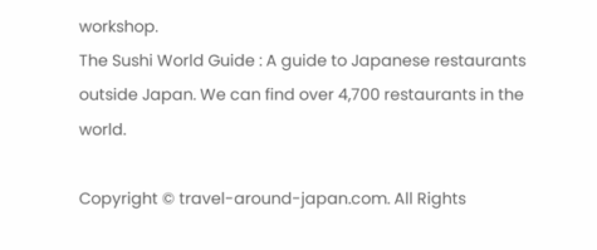workshop.
The Sushi World Guide : A guide to Japanese restaurants outside Japan. We can find over 4,700 restaurants in the world.

Copyright © travel-around-japan.com. All Rights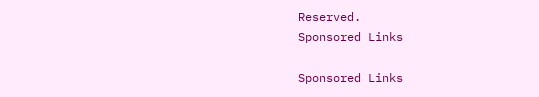Reserved.
Sponsored Links

Sponsored Links